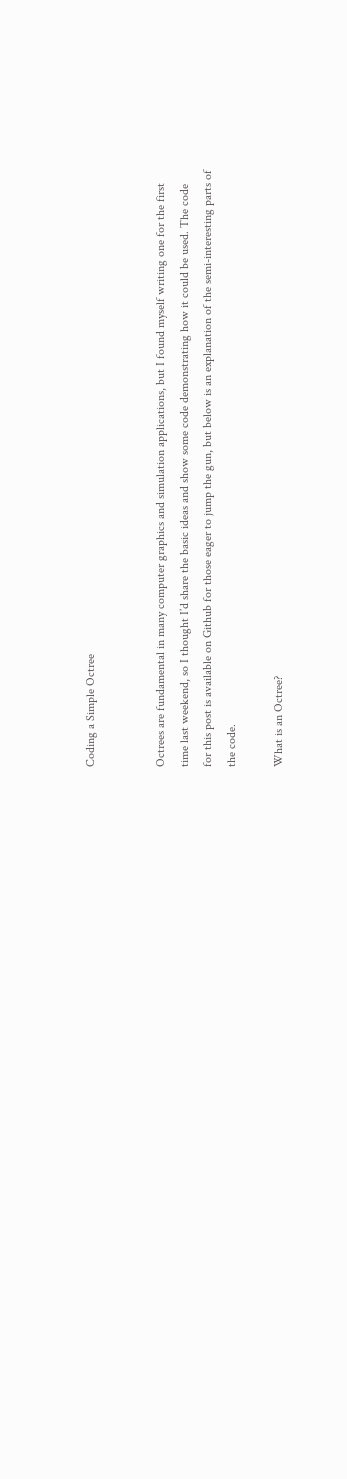Coding a Simple Octree


Octrees are fundamental in many computer graphics and simulation applications, but I found myself writing one for the first time last weekend, so I thought I’d share the basic ideas and show some code demonstrating how it could be used. The code for this post is available on Github for those eager to jump the gun, but below is an explanation of the semi-interesting parts of the code.

What is an Octree?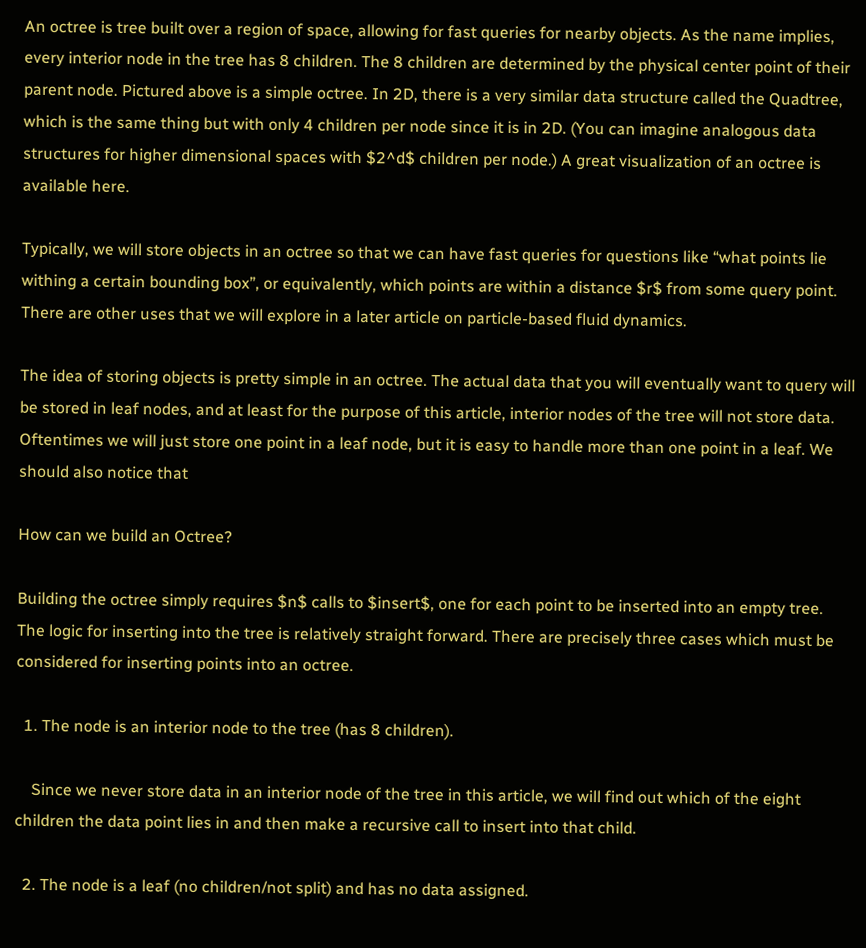An octree is tree built over a region of space, allowing for fast queries for nearby objects. As the name implies, every interior node in the tree has 8 children. The 8 children are determined by the physical center point of their parent node. Pictured above is a simple octree. In 2D, there is a very similar data structure called the Quadtree, which is the same thing but with only 4 children per node since it is in 2D. (You can imagine analogous data structures for higher dimensional spaces with $2^d$ children per node.) A great visualization of an octree is available here.

Typically, we will store objects in an octree so that we can have fast queries for questions like “what points lie withing a certain bounding box”, or equivalently, which points are within a distance $r$ from some query point. There are other uses that we will explore in a later article on particle-based fluid dynamics.

The idea of storing objects is pretty simple in an octree. The actual data that you will eventually want to query will be stored in leaf nodes, and at least for the purpose of this article, interior nodes of the tree will not store data. Oftentimes we will just store one point in a leaf node, but it is easy to handle more than one point in a leaf. We should also notice that

How can we build an Octree?

Building the octree simply requires $n$ calls to $insert$, one for each point to be inserted into an empty tree. The logic for inserting into the tree is relatively straight forward. There are precisely three cases which must be considered for inserting points into an octree.

  1. The node is an interior node to the tree (has 8 children).

    Since we never store data in an interior node of the tree in this article, we will find out which of the eight children the data point lies in and then make a recursive call to insert into that child.

  2. The node is a leaf (no children/not split) and has no data assigned.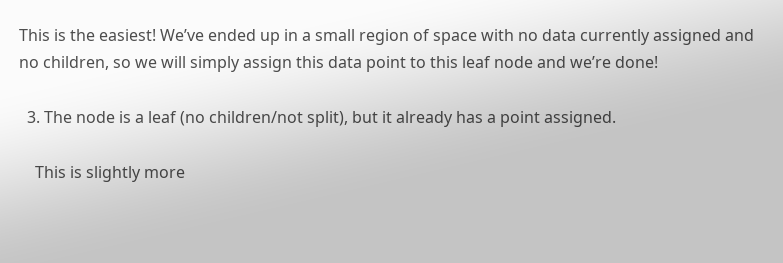This is the easiest! We’ve ended up in a small region of space with no data currently assigned and no children, so we will simply assign this data point to this leaf node and we’re done!

  3. The node is a leaf (no children/not split), but it already has a point assigned.

    This is slightly more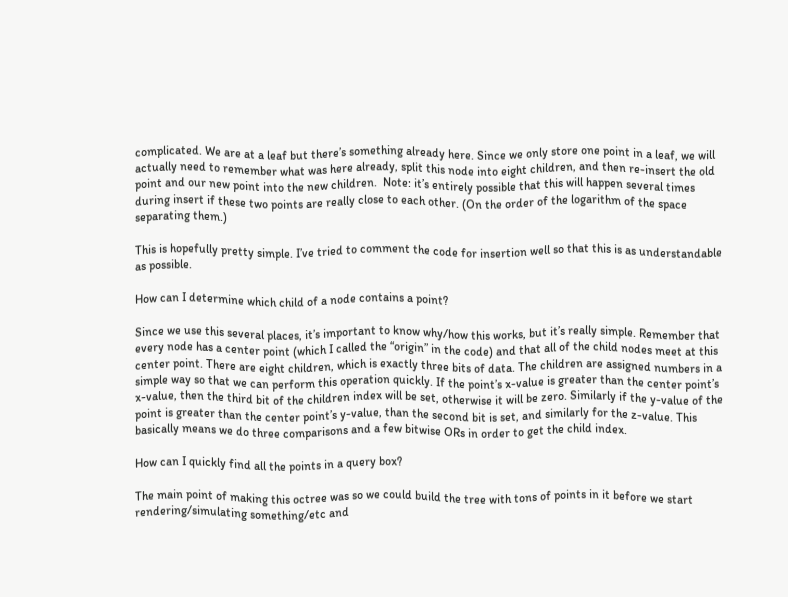complicated. We are at a leaf but there’s something already here. Since we only store one point in a leaf, we will actually need to remember what was here already, split this node into eight children, and then re-insert the old point and our new point into the new children.  Note: it’s entirely possible that this will happen several times during insert if these two points are really close to each other. (On the order of the logarithm of the space separating them.)

This is hopefully pretty simple. I’ve tried to comment the code for insertion well so that this is as understandable as possible.

How can I determine which child of a node contains a point?

Since we use this several places, it’s important to know why/how this works, but it’s really simple. Remember that every node has a center point (which I called the “origin” in the code) and that all of the child nodes meet at this center point. There are eight children, which is exactly three bits of data. The children are assigned numbers in a simple way so that we can perform this operation quickly. If the point’s x-value is greater than the center point’s x-value, then the third bit of the children index will be set, otherwise it will be zero. Similarly if the y-value of the point is greater than the center point’s y-value, than the second bit is set, and similarly for the z-value. This basically means we do three comparisons and a few bitwise ORs in order to get the child index.

How can I quickly find all the points in a query box?

The main point of making this octree was so we could build the tree with tons of points in it before we start rendering/simulating something/etc and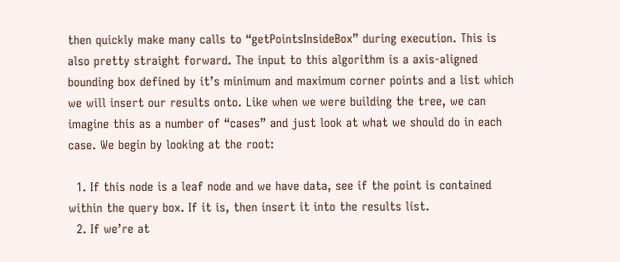then quickly make many calls to “getPointsInsideBox” during execution. This is also pretty straight forward. The input to this algorithm is a axis-aligned bounding box defined by it’s minimum and maximum corner points and a list which we will insert our results onto. Like when we were building the tree, we can imagine this as a number of “cases” and just look at what we should do in each case. We begin by looking at the root:

  1. If this node is a leaf node and we have data, see if the point is contained within the query box. If it is, then insert it into the results list.
  2. If we’re at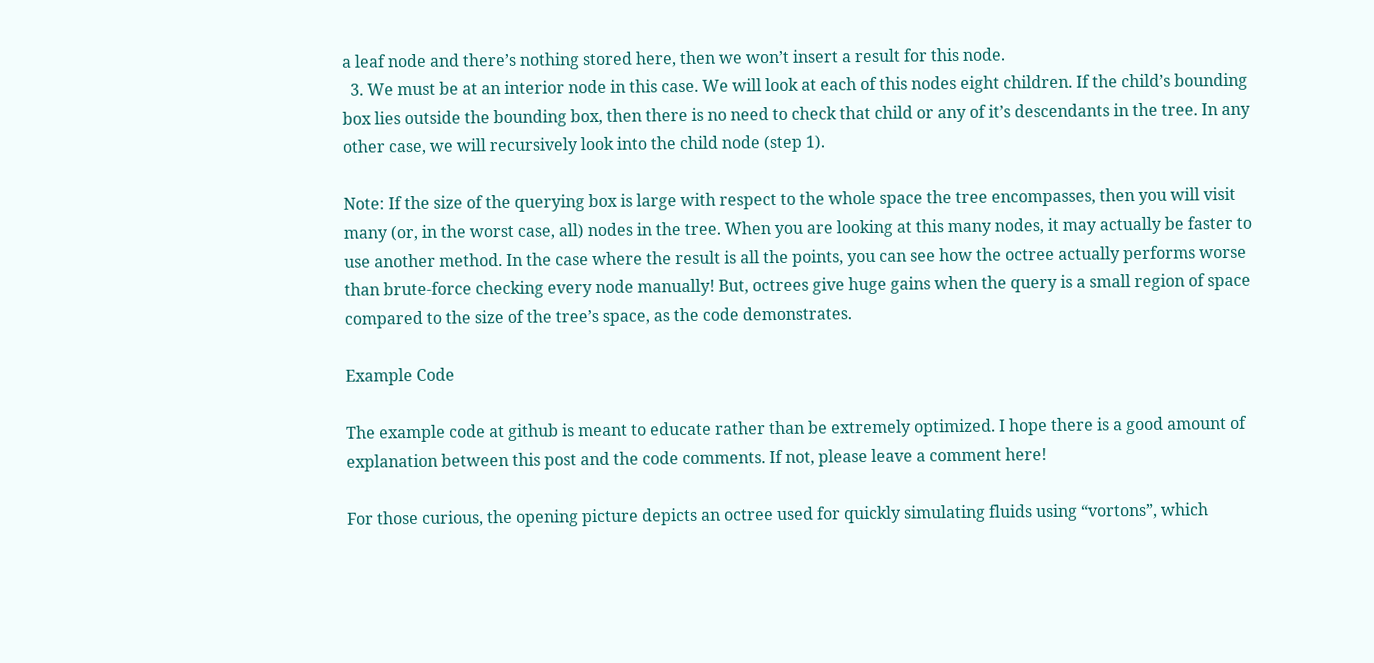a leaf node and there’s nothing stored here, then we won’t insert a result for this node.
  3. We must be at an interior node in this case. We will look at each of this nodes eight children. If the child’s bounding box lies outside the bounding box, then there is no need to check that child or any of it’s descendants in the tree. In any other case, we will recursively look into the child node (step 1).

Note: If the size of the querying box is large with respect to the whole space the tree encompasses, then you will visit many (or, in the worst case, all) nodes in the tree. When you are looking at this many nodes, it may actually be faster to use another method. In the case where the result is all the points, you can see how the octree actually performs worse than brute-force checking every node manually! But, octrees give huge gains when the query is a small region of space compared to the size of the tree’s space, as the code demonstrates.

Example Code

The example code at github is meant to educate rather than be extremely optimized. I hope there is a good amount of explanation between this post and the code comments. If not, please leave a comment here!

For those curious, the opening picture depicts an octree used for quickly simulating fluids using “vortons”, which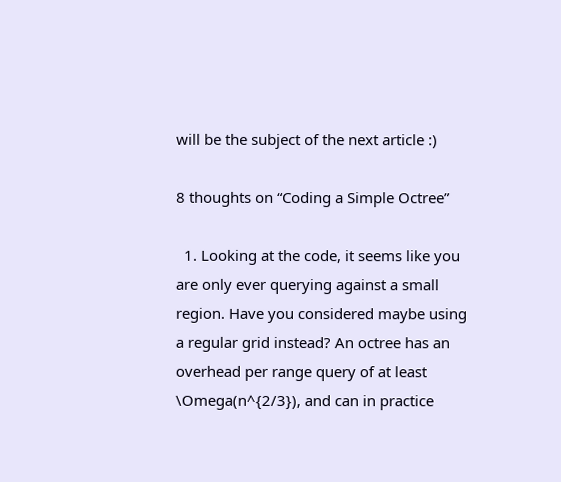will be the subject of the next article :)

8 thoughts on “Coding a Simple Octree”

  1. Looking at the code, it seems like you are only ever querying against a small region. Have you considered maybe using a regular grid instead? An octree has an overhead per range query of at least \Omega(n^{2/3}), and can in practice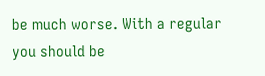be much worse. With a regular you should be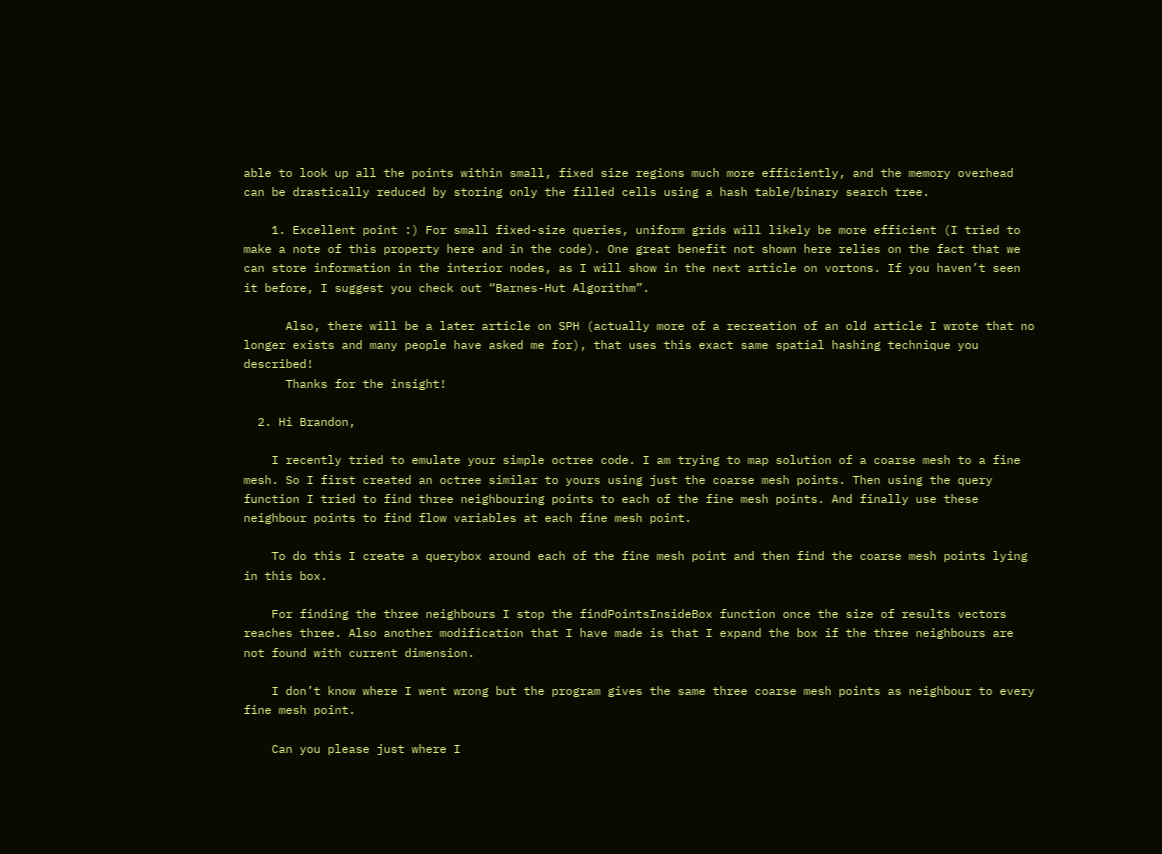able to look up all the points within small, fixed size regions much more efficiently, and the memory overhead can be drastically reduced by storing only the filled cells using a hash table/binary search tree.

    1. Excellent point :) For small fixed-size queries, uniform grids will likely be more efficient (I tried to make a note of this property here and in the code). One great benefit not shown here relies on the fact that we can store information in the interior nodes, as I will show in the next article on vortons. If you haven’t seen it before, I suggest you check out “Barnes-Hut Algorithm”.

      Also, there will be a later article on SPH (actually more of a recreation of an old article I wrote that no longer exists and many people have asked me for), that uses this exact same spatial hashing technique you described!
      Thanks for the insight!

  2. Hi Brandon,

    I recently tried to emulate your simple octree code. I am trying to map solution of a coarse mesh to a fine mesh. So I first created an octree similar to yours using just the coarse mesh points. Then using the query function I tried to find three neighbouring points to each of the fine mesh points. And finally use these neighbour points to find flow variables at each fine mesh point.

    To do this I create a querybox around each of the fine mesh point and then find the coarse mesh points lying in this box.

    For finding the three neighbours I stop the findPointsInsideBox function once the size of results vectors reaches three. Also another modification that I have made is that I expand the box if the three neighbours are not found with current dimension.

    I don’t know where I went wrong but the program gives the same three coarse mesh points as neighbour to every fine mesh point.

    Can you please just where I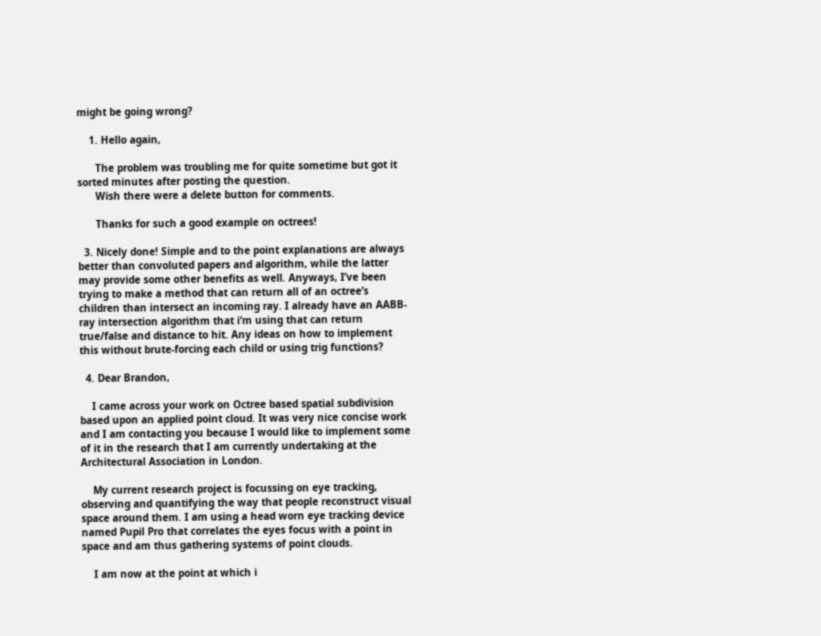might be going wrong?

    1. Hello again,

      The problem was troubling me for quite sometime but got it sorted minutes after posting the question.
      Wish there were a delete button for comments.

      Thanks for such a good example on octrees!

  3. Nicely done! Simple and to the point explanations are always better than convoluted papers and algorithm, while the latter may provide some other benefits as well. Anyways, I’ve been trying to make a method that can return all of an octree’s children than intersect an incoming ray. I already have an AABB-ray intersection algorithm that i’m using that can return true/false and distance to hit. Any ideas on how to implement this without brute-forcing each child or using trig functions?

  4. Dear Brandon,

    I came across your work on Octree based spatial subdivision based upon an applied point cloud. It was very nice concise work and I am contacting you because I would like to implement some of it in the research that I am currently undertaking at the Architectural Association in London.

    My current research project is focussing on eye tracking, observing and quantifying the way that people reconstruct visual space around them. I am using a head worn eye tracking device named Pupil Pro that correlates the eyes focus with a point in space and am thus gathering systems of point clouds.

    I am now at the point at which i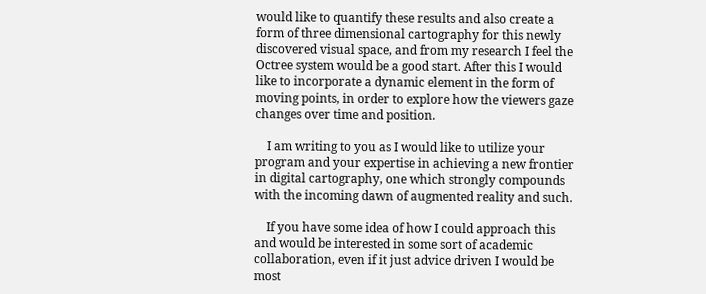would like to quantify these results and also create a form of three dimensional cartography for this newly discovered visual space, and from my research I feel the Octree system would be a good start. After this I would like to incorporate a dynamic element in the form of moving points, in order to explore how the viewers gaze changes over time and position.

    I am writing to you as I would like to utilize your program and your expertise in achieving a new frontier in digital cartography, one which strongly compounds with the incoming dawn of augmented reality and such.

    If you have some idea of how I could approach this and would be interested in some sort of academic collaboration, even if it just advice driven I would be most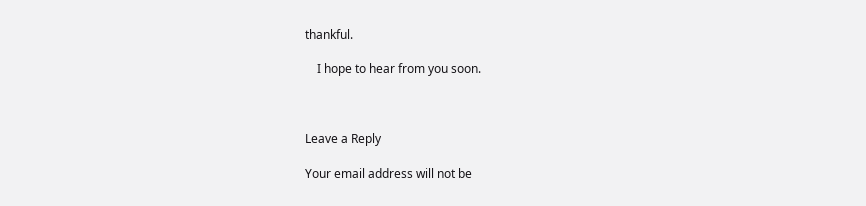thankful.

    I hope to hear from you soon.



Leave a Reply

Your email address will not be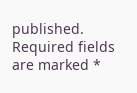published. Required fields are marked *